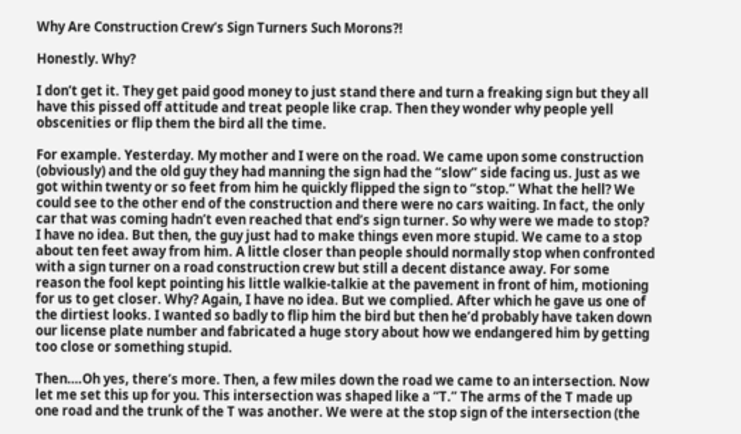Why Are Construction Crew’s Sign Turners Such Morons?!

Honestly. Why?

I don’t get it. They get paid good money to just stand there and turn a freaking sign but they all have this pissed off attitude and treat people like crap. Then they wonder why people yell obscenities or flip them the bird all the time.

For example. Yesterday. My mother and I were on the road. We came upon some construction (obviously) and the old guy they had manning the sign had the “slow” side facing us. Just as we got within twenty or so feet from him he quickly flipped the sign to “stop.” What the hell? We could see to the other end of the construction and there were no cars waiting. In fact, the only car that was coming hadn’t even reached that end’s sign turner. So why were we made to stop? I have no idea. But then, the guy just had to make things even more stupid. We came to a stop about ten feet away from him. A little closer than people should normally stop when confronted with a sign turner on a road construction crew but still a decent distance away. For some reason the fool kept pointing his little walkie-talkie at the pavement in front of him, motioning for us to get closer. Why? Again, I have no idea. But we complied. After which he gave us one of the dirtiest looks. I wanted so badly to flip him the bird but then he’d probably have taken down our license plate number and fabricated a huge story about how we endangered him by getting too close or something stupid.

Then….Oh yes, there’s more. Then, a few miles down the road we came to an intersection. Now let me set this up for you. This intersection was shaped like a “T.” The arms of the T made up one road and the trunk of the T was another. We were at the stop sign of the intersection (the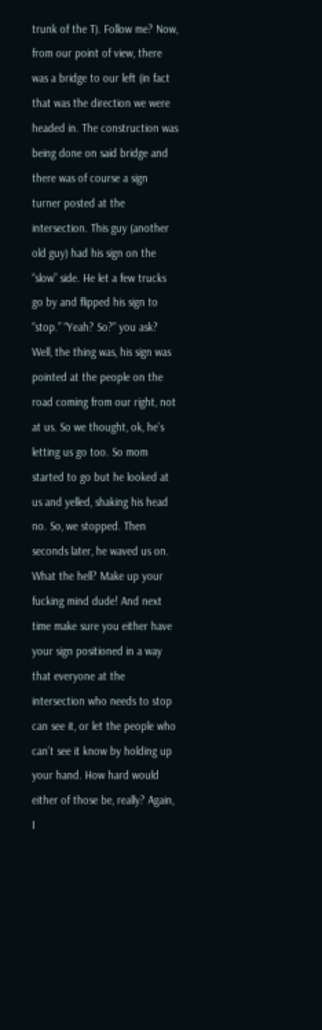trunk of the T). Follow me? Now, from our point of view, there was a bridge to our left (in fact that was the direction we were headed in. The construction was being done on said bridge and there was of course a sign turner posted at the intersection. This guy (another old guy) had his sign on the “slow” side. He let a few trucks go by and flipped his sign to “stop.” “Yeah? So?” you ask? Well, the thing was, his sign was pointed at the people on the road coming from our right, not at us. So we thought, ok, he’s letting us go too. So mom started to go but he looked at us and yelled, shaking his head no. So, we stopped. Then seconds later, he waved us on. What the hell? Make up your fucking mind dude! And next time make sure you either have your sign positioned in a way that everyone at the intersection who needs to stop can see it, or let the people who can’t see it know by holding up your hand. How hard would either of those be, really? Again, I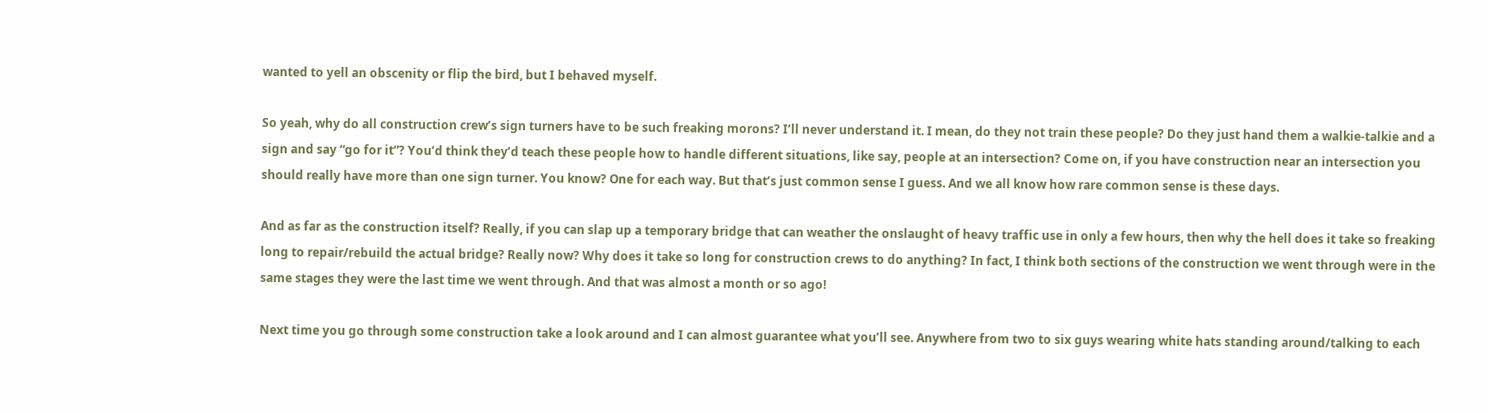wanted to yell an obscenity or flip the bird, but I behaved myself.

So yeah, why do all construction crew’s sign turners have to be such freaking morons? I’ll never understand it. I mean, do they not train these people? Do they just hand them a walkie-talkie and a sign and say “go for it”? You’d think they’d teach these people how to handle different situations, like say, people at an intersection? Come on, if you have construction near an intersection you should really have more than one sign turner. You know? One for each way. But that’s just common sense I guess. And we all know how rare common sense is these days.

And as far as the construction itself? Really, if you can slap up a temporary bridge that can weather the onslaught of heavy traffic use in only a few hours, then why the hell does it take so freaking long to repair/rebuild the actual bridge? Really now? Why does it take so long for construction crews to do anything? In fact, I think both sections of the construction we went through were in the same stages they were the last time we went through. And that was almost a month or so ago!

Next time you go through some construction take a look around and I can almost guarantee what you’ll see. Anywhere from two to six guys wearing white hats standing around/talking to each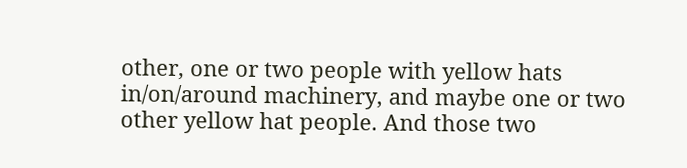other, one or two people with yellow hats in/on/around machinery, and maybe one or two other yellow hat people. And those two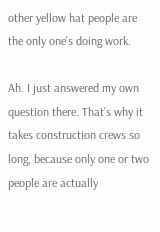other yellow hat people are the only one’s doing work.

Ah. I just answered my own question there. That’s why it takes construction crews so long, because only one or two people are actually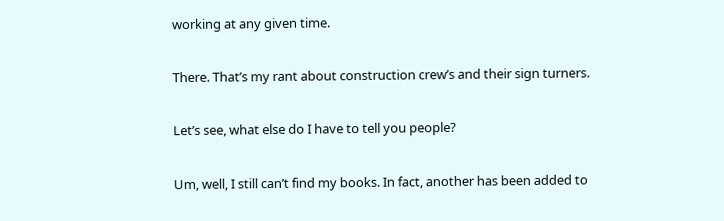working at any given time.

There. That’s my rant about construction crew’s and their sign turners.

Let’s see, what else do I have to tell you people?

Um, well, I still can’t find my books. In fact, another has been added to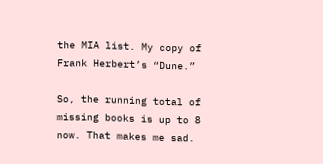the MIA list. My copy of Frank Herbert’s “Dune.”

So, the running total of missing books is up to 8 now. That makes me sad.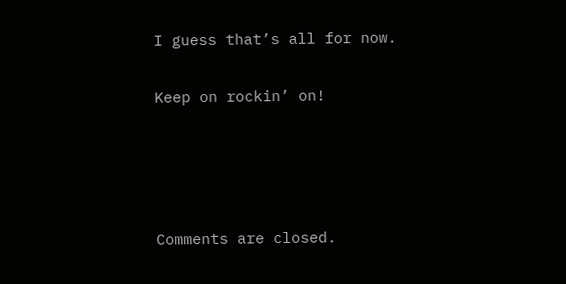I guess that’s all for now.

Keep on rockin’ on!




Comments are closed.